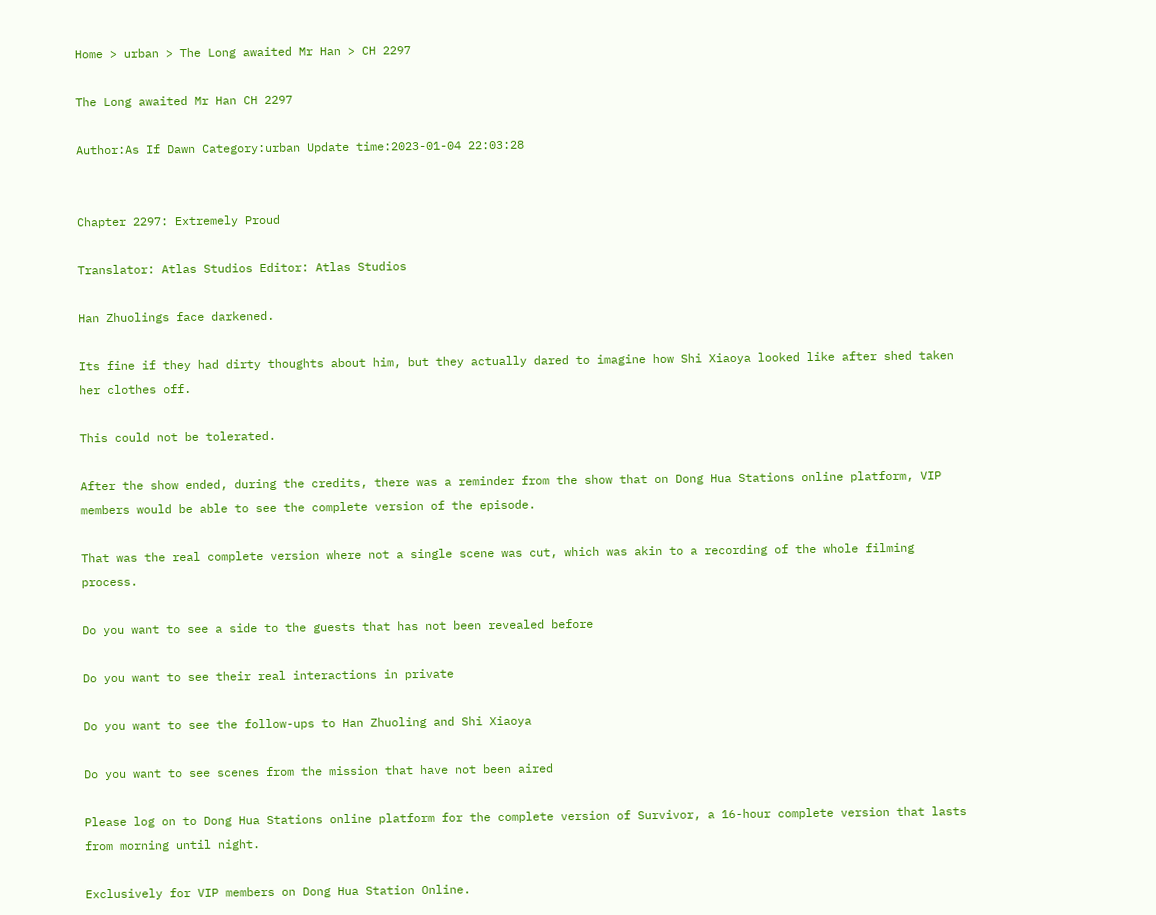Home > urban > The Long awaited Mr Han > CH 2297

The Long awaited Mr Han CH 2297

Author:As If Dawn Category:urban Update time:2023-01-04 22:03:28


Chapter 2297: Extremely Proud

Translator: Atlas Studios Editor: Atlas Studios

Han Zhuolings face darkened.

Its fine if they had dirty thoughts about him, but they actually dared to imagine how Shi Xiaoya looked like after shed taken her clothes off.

This could not be tolerated.

After the show ended, during the credits, there was a reminder from the show that on Dong Hua Stations online platform, VIP members would be able to see the complete version of the episode.

That was the real complete version where not a single scene was cut, which was akin to a recording of the whole filming process.

Do you want to see a side to the guests that has not been revealed before

Do you want to see their real interactions in private

Do you want to see the follow-ups to Han Zhuoling and Shi Xiaoya

Do you want to see scenes from the mission that have not been aired

Please log on to Dong Hua Stations online platform for the complete version of Survivor, a 16-hour complete version that lasts from morning until night.

Exclusively for VIP members on Dong Hua Station Online.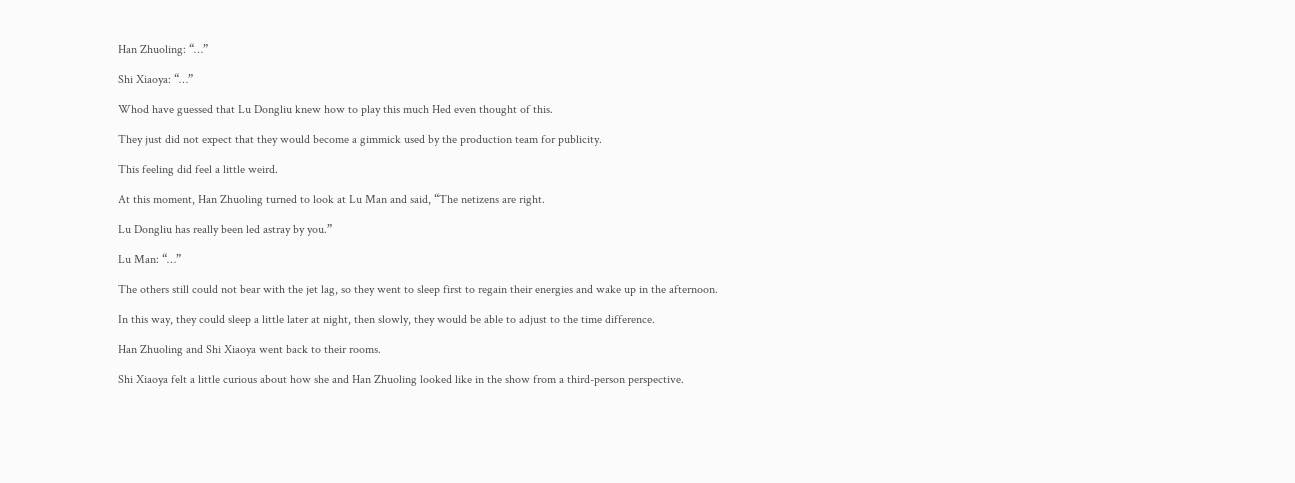Han Zhuoling: “…”

Shi Xiaoya: “…”

Whod have guessed that Lu Dongliu knew how to play this much Hed even thought of this.

They just did not expect that they would become a gimmick used by the production team for publicity.

This feeling did feel a little weird.

At this moment, Han Zhuoling turned to look at Lu Man and said, “The netizens are right.

Lu Dongliu has really been led astray by you.”

Lu Man: “…”

The others still could not bear with the jet lag, so they went to sleep first to regain their energies and wake up in the afternoon.

In this way, they could sleep a little later at night, then slowly, they would be able to adjust to the time difference.

Han Zhuoling and Shi Xiaoya went back to their rooms.

Shi Xiaoya felt a little curious about how she and Han Zhuoling looked like in the show from a third-person perspective.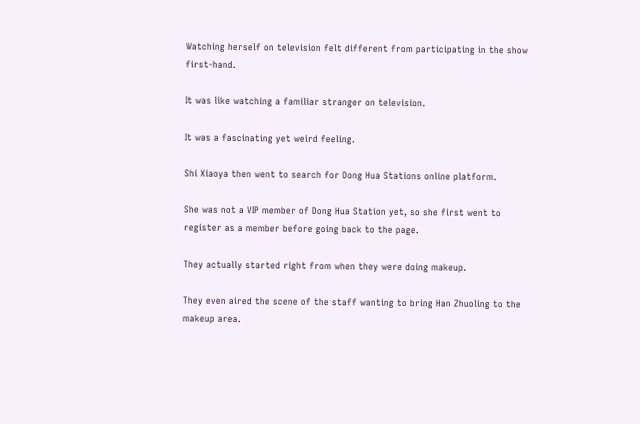Watching herself on television felt different from participating in the show first-hand.

It was like watching a familiar stranger on television.

It was a fascinating yet weird feeling.

Shi Xiaoya then went to search for Dong Hua Stations online platform.

She was not a VIP member of Dong Hua Station yet, so she first went to register as a member before going back to the page.

They actually started right from when they were doing makeup.

They even aired the scene of the staff wanting to bring Han Zhuoling to the makeup area.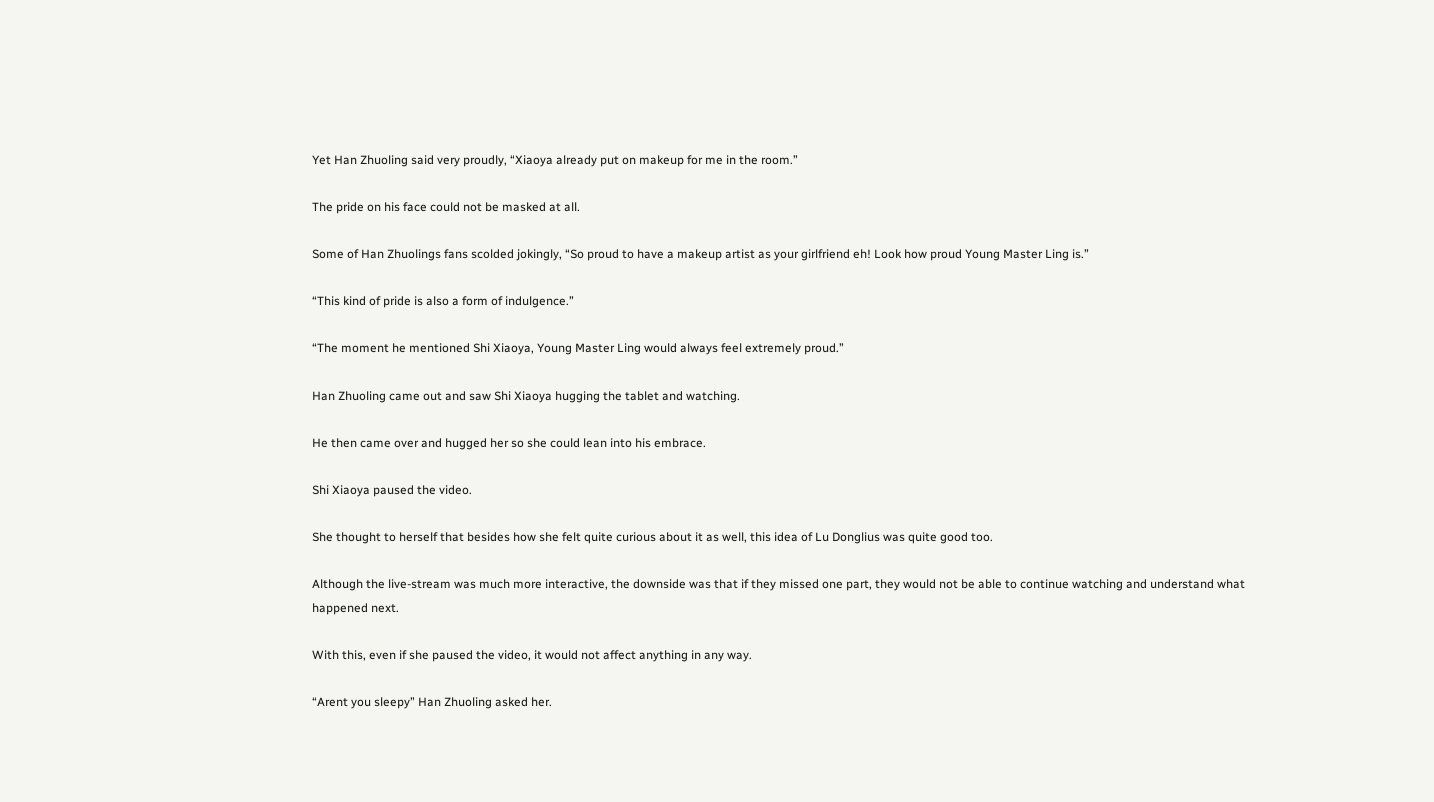Yet Han Zhuoling said very proudly, “Xiaoya already put on makeup for me in the room.”

The pride on his face could not be masked at all.

Some of Han Zhuolings fans scolded jokingly, “So proud to have a makeup artist as your girlfriend eh! Look how proud Young Master Ling is.”

“This kind of pride is also a form of indulgence.”

“The moment he mentioned Shi Xiaoya, Young Master Ling would always feel extremely proud.”

Han Zhuoling came out and saw Shi Xiaoya hugging the tablet and watching.

He then came over and hugged her so she could lean into his embrace.

Shi Xiaoya paused the video.

She thought to herself that besides how she felt quite curious about it as well, this idea of Lu Donglius was quite good too.

Although the live-stream was much more interactive, the downside was that if they missed one part, they would not be able to continue watching and understand what happened next.

With this, even if she paused the video, it would not affect anything in any way.

“Arent you sleepy” Han Zhuoling asked her.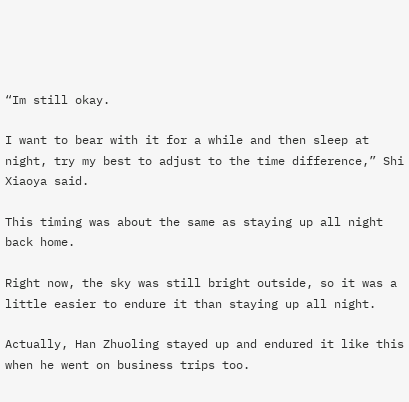“Im still okay.

I want to bear with it for a while and then sleep at night, try my best to adjust to the time difference,” Shi Xiaoya said.

This timing was about the same as staying up all night back home.

Right now, the sky was still bright outside, so it was a little easier to endure it than staying up all night.

Actually, Han Zhuoling stayed up and endured it like this when he went on business trips too.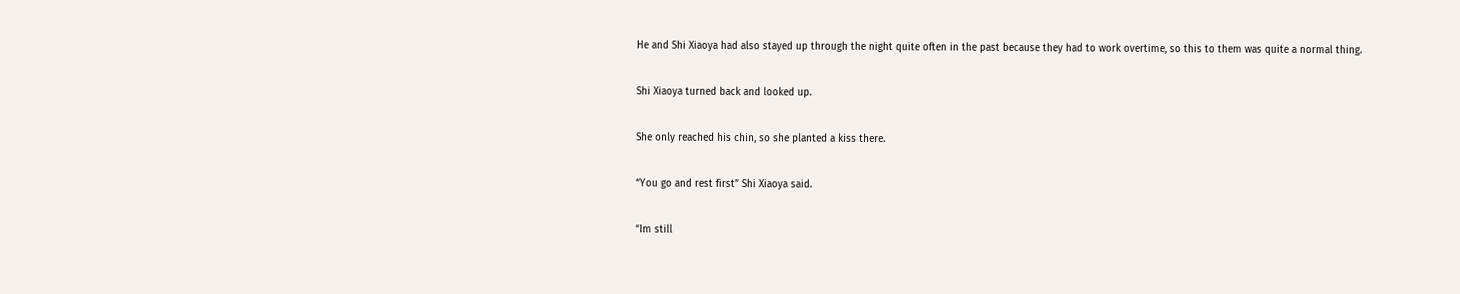He and Shi Xiaoya had also stayed up through the night quite often in the past because they had to work overtime, so this to them was quite a normal thing.

Shi Xiaoya turned back and looked up.

She only reached his chin, so she planted a kiss there.

“You go and rest first” Shi Xiaoya said.

“Im still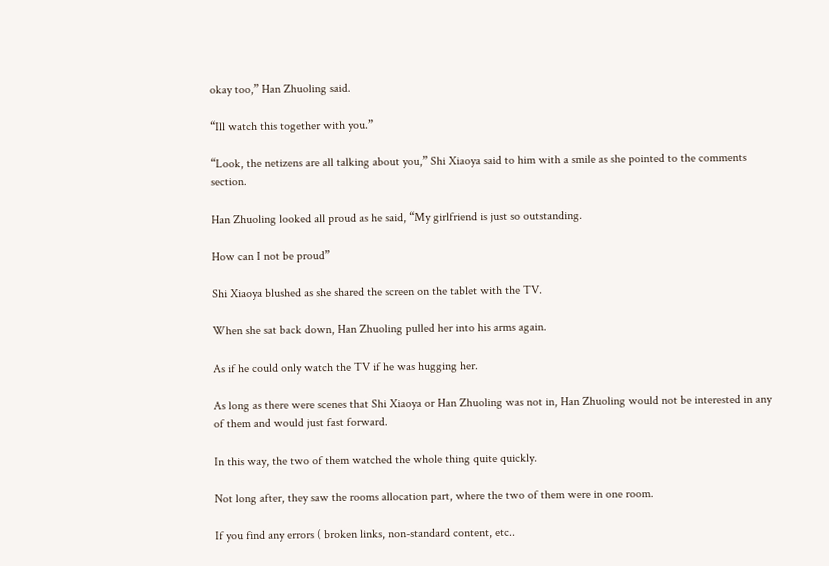okay too,” Han Zhuoling said.

“Ill watch this together with you.”

“Look, the netizens are all talking about you,” Shi Xiaoya said to him with a smile as she pointed to the comments section.

Han Zhuoling looked all proud as he said, “My girlfriend is just so outstanding.

How can I not be proud”

Shi Xiaoya blushed as she shared the screen on the tablet with the TV.

When she sat back down, Han Zhuoling pulled her into his arms again.

As if he could only watch the TV if he was hugging her.

As long as there were scenes that Shi Xiaoya or Han Zhuoling was not in, Han Zhuoling would not be interested in any of them and would just fast forward.

In this way, the two of them watched the whole thing quite quickly.

Not long after, they saw the rooms allocation part, where the two of them were in one room.

If you find any errors ( broken links, non-standard content, etc..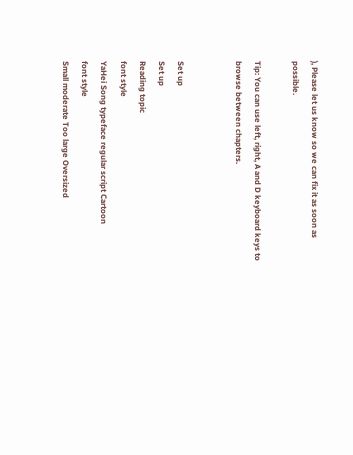), Please let us know so we can fix it as soon as possible.

Tip: You can use left, right, A and D keyboard keys to browse between chapters.


Set up
Set up
Reading topic
font style
YaHei Song typeface regular script Cartoon
font style
Small moderate Too large Oversized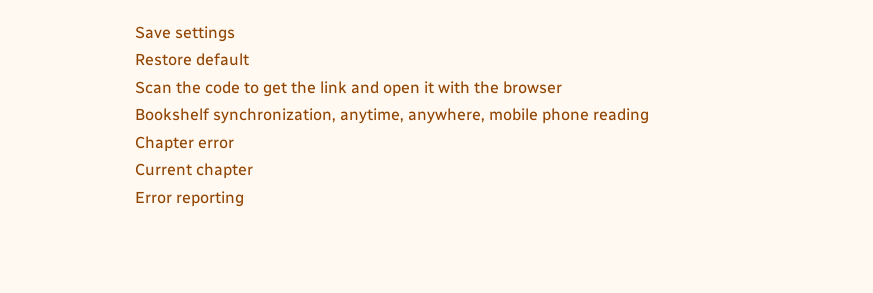Save settings
Restore default
Scan the code to get the link and open it with the browser
Bookshelf synchronization, anytime, anywhere, mobile phone reading
Chapter error
Current chapter
Error reporting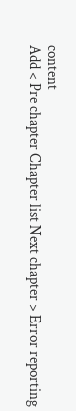content
Add < Pre chapter Chapter list Next chapter > Error reporting